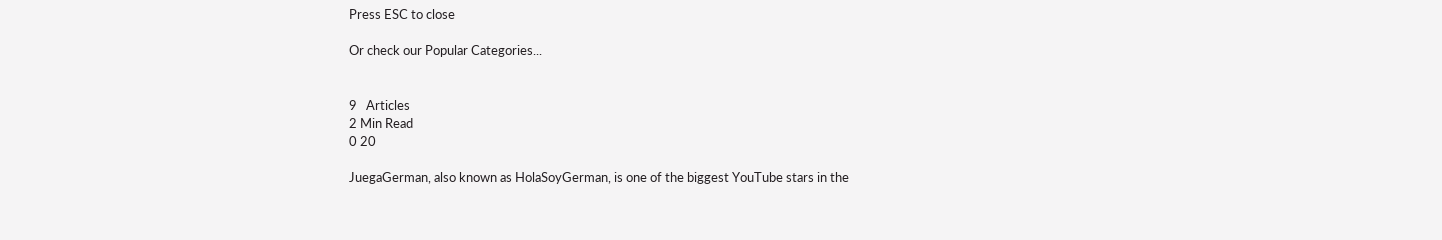Press ESC to close

Or check our Popular Categories...


9   Articles
2 Min Read
0 20

JuegaGerman, also known as HolaSoyGerman, is one of the biggest YouTube stars in the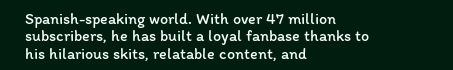Spanish-speaking world. With over 47 million subscribers, he has built a loyal fanbase thanks to his hilarious skits, relatable content, and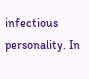infectious personality. In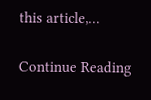this article,…

Continue Reading